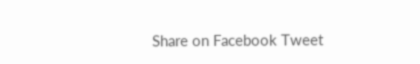Share on Facebook Tweet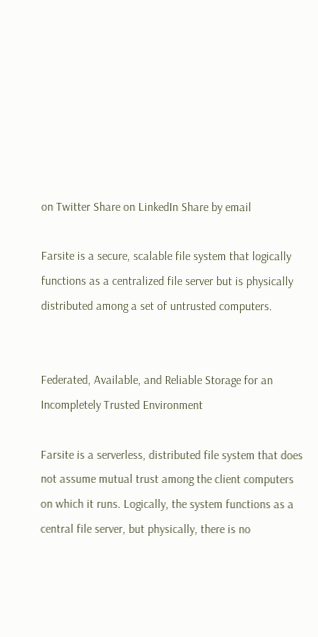on Twitter Share on LinkedIn Share by email

Farsite is a secure, scalable file system that logically functions as a centralized file server but is physically distributed among a set of untrusted computers.


Federated, Available, and Reliable Storage for an Incompletely Trusted Environment

Farsite is a serverless, distributed file system that does not assume mutual trust among the client computers on which it runs. Logically, the system functions as a central file server, but physically, there is no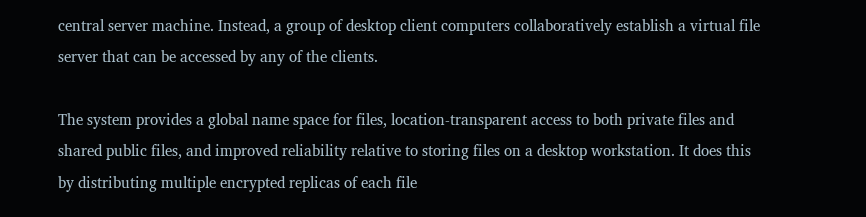central server machine. Instead, a group of desktop client computers collaboratively establish a virtual file server that can be accessed by any of the clients.

The system provides a global name space for files, location-transparent access to both private files and shared public files, and improved reliability relative to storing files on a desktop workstation. It does this by distributing multiple encrypted replicas of each file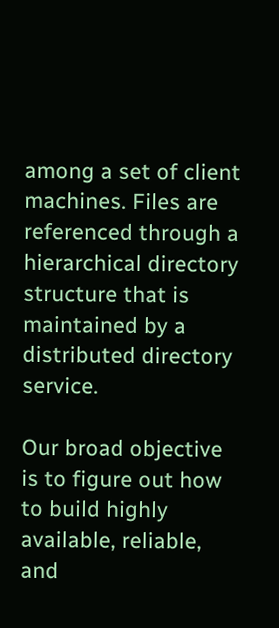among a set of client machines. Files are referenced through a hierarchical directory structure that is maintained by a distributed directory service.

Our broad objective is to figure out how to build highly available, reliable, and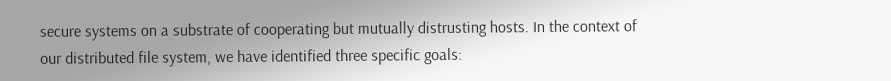secure systems on a substrate of cooperating but mutually distrusting hosts. In the context of our distributed file system, we have identified three specific goals: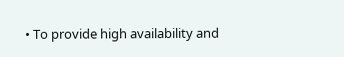• To provide high availability and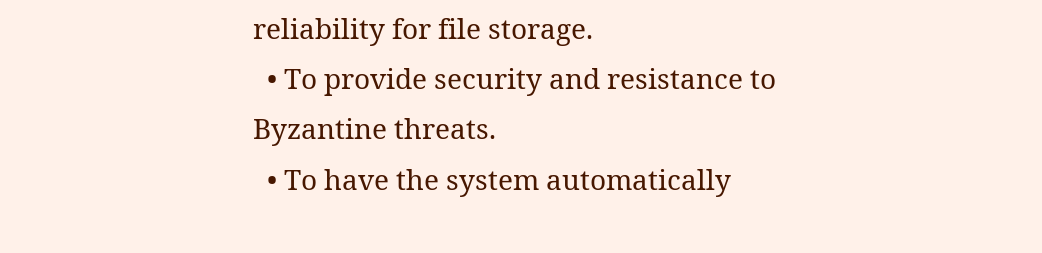reliability for file storage.
  • To provide security and resistance to Byzantine threats.
  • To have the system automatically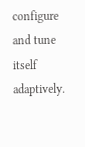configure and tune itself adaptively.